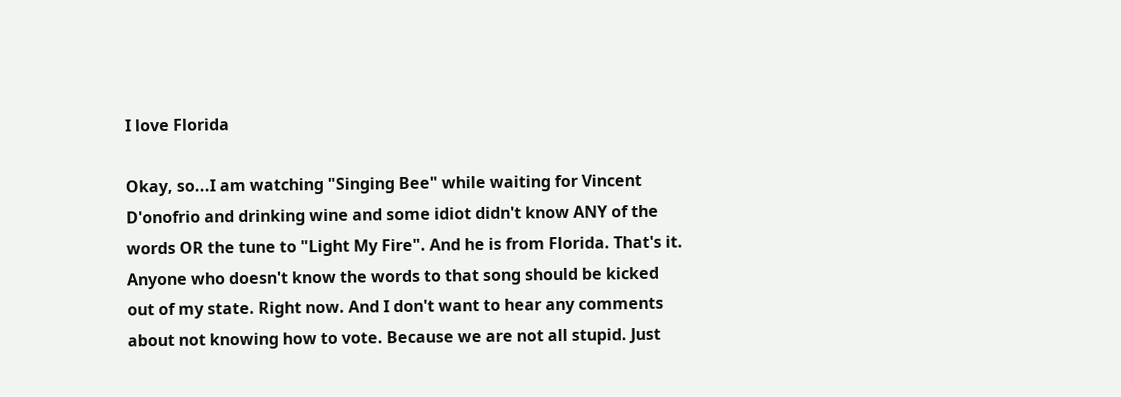I love Florida

Okay, so...I am watching "Singing Bee" while waiting for Vincent D'onofrio and drinking wine and some idiot didn't know ANY of the words OR the tune to "Light My Fire". And he is from Florida. That's it. Anyone who doesn't know the words to that song should be kicked out of my state. Right now. And I don't want to hear any comments about not knowing how to vote. Because we are not all stupid. Just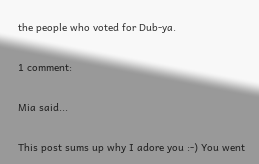the people who voted for Dub-ya.

1 comment:

Mia said...

This post sums up why I adore you :-) You went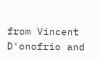from Vincent D'onofrio and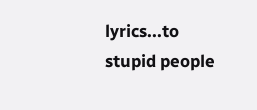lyrics...to stupid people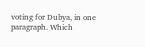voting for Dubya, in one paragraph. Which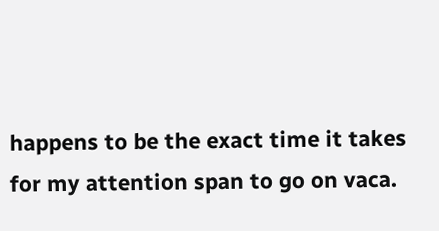happens to be the exact time it takes for my attention span to go on vaca.